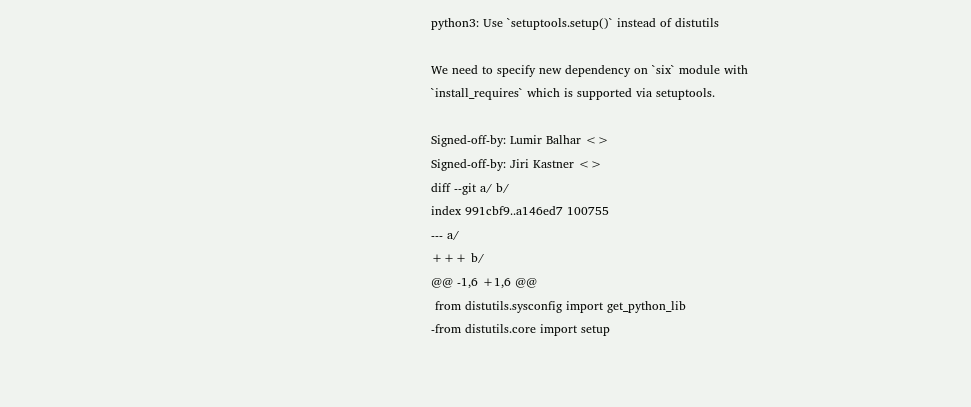python3: Use `setuptools.setup()` instead of distutils

We need to specify new dependency on `six` module with
`install_requires` which is supported via setuptools.

Signed-off-by: Lumir Balhar <>
Signed-off-by: Jiri Kastner <>
diff --git a/ b/
index 991cbf9..a146ed7 100755
--- a/
+++ b/
@@ -1,6 +1,6 @@
 from distutils.sysconfig import get_python_lib
-from distutils.core import setup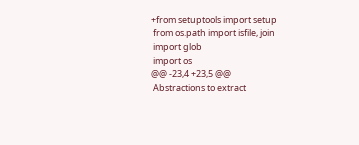+from setuptools import setup
 from os.path import isfile, join
 import glob
 import os
@@ -23,4 +23,5 @@
 Abstractions to extract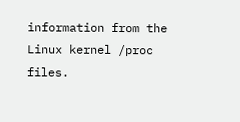information from the Linux kernel /proc files.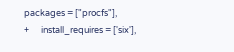packages = ["procfs"],
+      install_requires = ['six'],